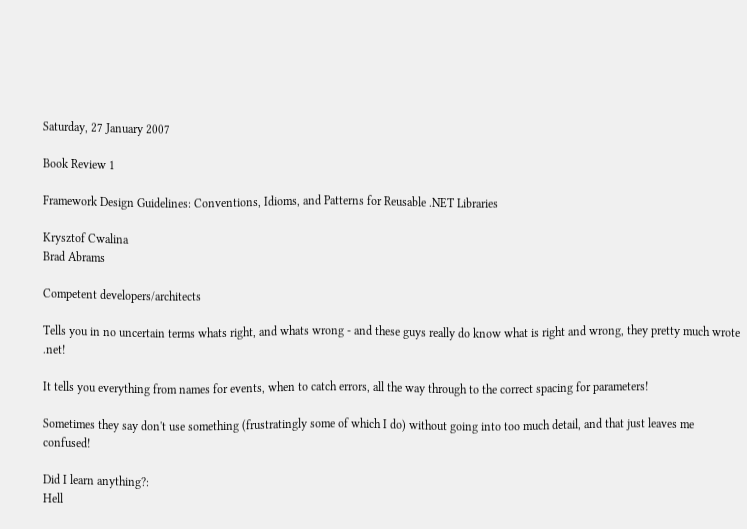Saturday, 27 January 2007

Book Review 1

Framework Design Guidelines: Conventions, Idioms, and Patterns for Reusable .NET Libraries

Krysztof Cwalina
Brad Abrams

Competent developers/architects

Tells you in no uncertain terms whats right, and whats wrong - and these guys really do know what is right and wrong, they pretty much wrote .net!

It tells you everything from names for events, when to catch errors, all the way through to the correct spacing for parameters!

Sometimes they say don't use something (frustratingly some of which I do) without going into too much detail, and that just leaves me confused!

Did I learn anything?:
Hell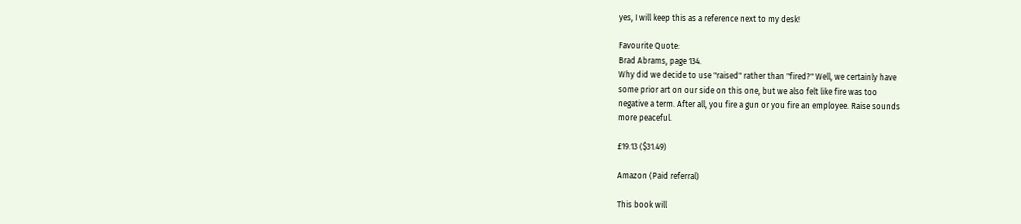yes, I will keep this as a reference next to my desk!

Favourite Quote:
Brad Abrams, page 134.
Why did we decide to use "raised" rather than "fired?" Well, we certainly have
some prior art on our side on this one, but we also felt like fire was too
negative a term. After all, you fire a gun or you fire an employee. Raise sounds
more peaceful.

£19.13 ($31.49)

Amazon (Paid referral)

This book will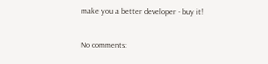make you a better developer - buy it!

No comments: